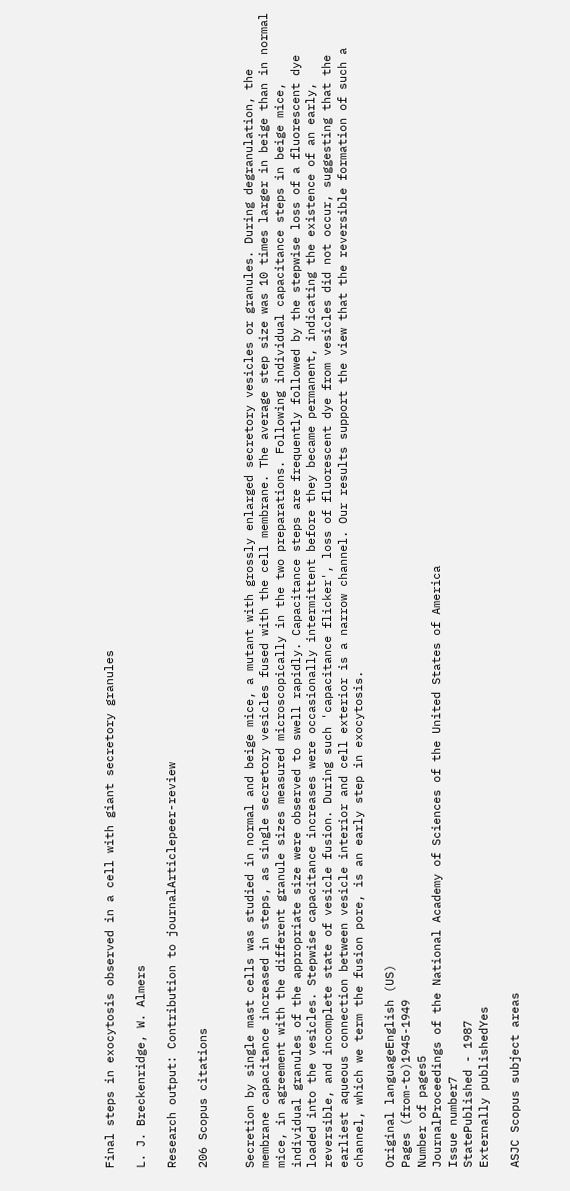Final steps in exocytosis observed in a cell with giant secretory granules

L. J. Breckenridge, W. Almers

Research output: Contribution to journalArticlepeer-review

206 Scopus citations


Secretion by single mast cells was studied in normal and beige mice, a mutant with grossly enlarged secretory vesicles or granules. During degranulation, the membrane capacitance increased in steps, as single secretory vesicles fused with the cell membrane. The average step size was 10 times larger in beige than in normal mice, in agreement with the different granule sizes measured microscopically in the two preparations. Following individual capacitance steps in beige mice, individual granules of the appropriate size were observed to swell rapidly. Capacitance steps are frequently followed by the stepwise loss of a fluorescent dye loaded into the vesicles. Stepwise capacitance increases were occasionally intermittent before they became permanent, indicating the existence of an early, reversible, and incomplete state of vesicle fusion. During such 'capacitance flicker', loss of fluorescent dye from vesicles did not occur, suggesting that the earliest aqueous connection between vesicle interior and cell exterior is a narrow channel. Our results support the view that the reversible formation of such a channel, which we term the fusion pore, is an early step in exocytosis.

Original languageEnglish (US)
Pages (from-to)1945-1949
Number of pages5
JournalProceedings of the National Academy of Sciences of the United States of America
Issue number7
StatePublished - 1987
Externally publishedYes

ASJC Scopus subject areas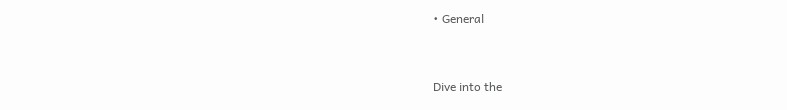• General


Dive into the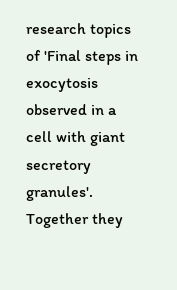research topics of 'Final steps in exocytosis observed in a cell with giant secretory granules'. Together they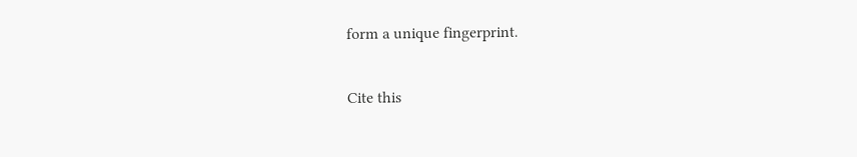form a unique fingerprint.

Cite this